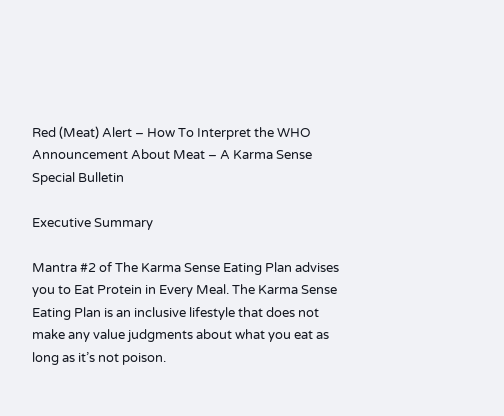Red (Meat) Alert – How To Interpret the WHO Announcement About Meat – A Karma Sense Special Bulletin

Executive Summary

Mantra #2 of The Karma Sense Eating Plan advises you to Eat Protein in Every Meal. The Karma Sense Eating Plan is an inclusive lifestyle that does not make any value judgments about what you eat as long as it’s not poison.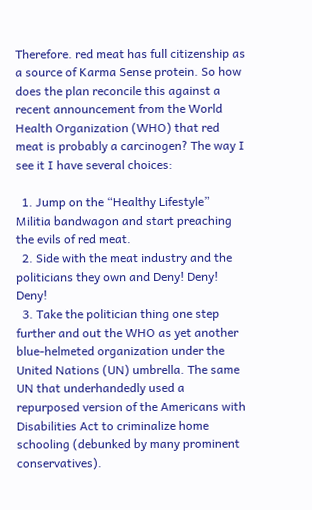Therefore. red meat has full citizenship as a source of Karma Sense protein. So how does the plan reconcile this against a recent announcement from the World Health Organization (WHO) that red meat is probably a carcinogen? The way I see it I have several choices:

  1. Jump on the “Healthy Lifestyle” Militia bandwagon and start preaching the evils of red meat.
  2. Side with the meat industry and the politicians they own and Deny! Deny! Deny!
  3. Take the politician thing one step further and out the WHO as yet another blue-helmeted organization under the United Nations (UN) umbrella. The same UN that underhandedly used a repurposed version of the Americans with Disabilities Act to criminalize home schooling (debunked by many prominent conservatives).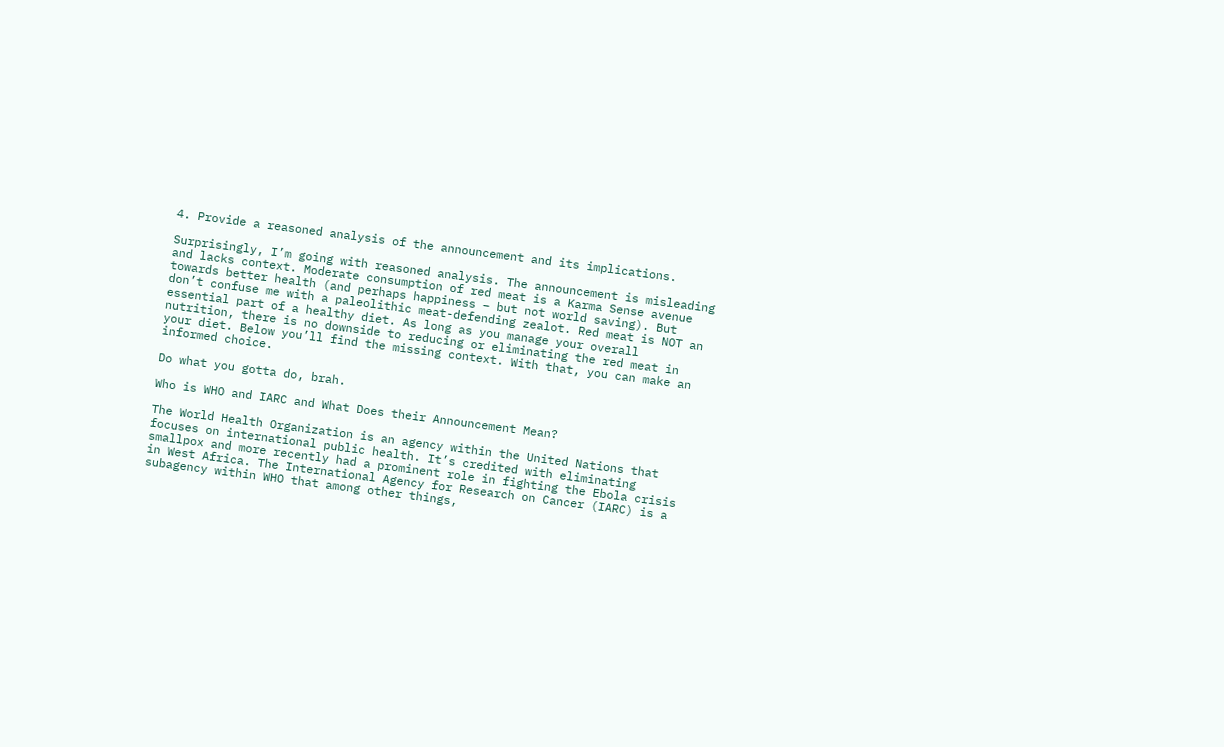4. Provide a reasoned analysis of the announcement and its implications.

Surprisingly, I’m going with reasoned analysis. The announcement is misleading and lacks context. Moderate consumption of red meat is a Karma Sense avenue towards better health (and perhaps happiness – but not world saving). But don’t confuse me with a paleolithic meat-defending zealot. Red meat is NOT an essential part of a healthy diet. As long as you manage your overall nutrition, there is no downside to reducing or eliminating the red meat in your diet. Below you’ll find the missing context. With that, you can make an informed choice.

Do what you gotta do, brah.

Who is WHO and IARC and What Does their Announcement Mean?

The World Health Organization is an agency within the United Nations that focuses on international public health. It’s credited with eliminating smallpox and more recently had a prominent role in fighting the Ebola crisis in West Africa. The International Agency for Research on Cancer (IARC) is a subagency within WHO that among other things,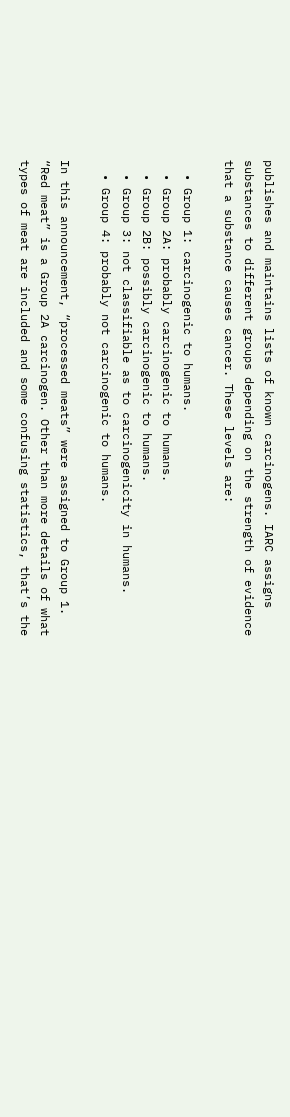publishes and maintains lists of known carcinogens. IARC assigns substances to different groups depending on the strength of evidence that a substance causes cancer. These levels are:

  • Group 1: carcinogenic to humans.
  • Group 2A: probably carcinogenic to humans.
  • Group 2B: possibly carcinogenic to humans.
  • Group 3: not classifiable as to carcinogenicity in humans.
  • Group 4: probably not carcinogenic to humans.

In this announcement, “processed meats” were assigned to Group 1. “Red meat” is a Group 2A carcinogen. Other than more details of what types of meat are included and some confusing statistics, that’s the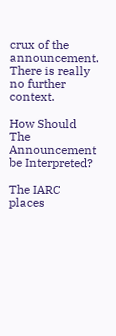crux of the announcement. There is really no further context.

How Should The Announcement be Interpreted?

The IARC places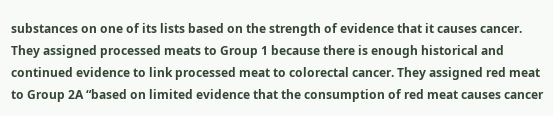substances on one of its lists based on the strength of evidence that it causes cancer. They assigned processed meats to Group 1 because there is enough historical and continued evidence to link processed meat to colorectal cancer. They assigned red meat to Group 2A “based on limited evidence that the consumption of red meat causes cancer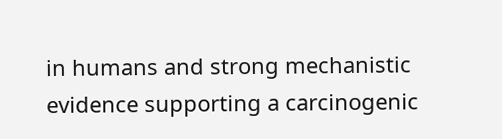in humans and strong mechanistic evidence supporting a carcinogenic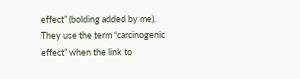effect” (bolding added by me). They use the term “carcinogenic effect” when the link to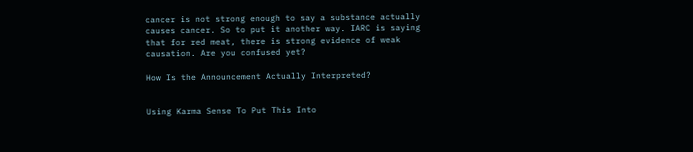cancer is not strong enough to say a substance actually causes cancer. So to put it another way. IARC is saying that for red meat, there is strong evidence of weak causation. Are you confused yet?

How Is the Announcement Actually Interpreted?


Using Karma Sense To Put This Into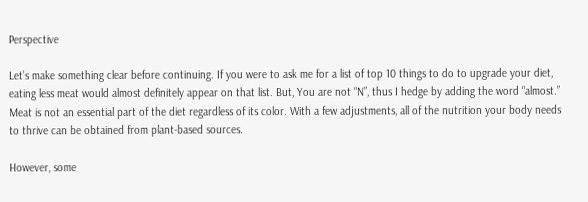Perspective

Let’s make something clear before continuing. If you were to ask me for a list of top 10 things to do to upgrade your diet, eating less meat would almost definitely appear on that list. But, You are not “N”, thus I hedge by adding the word “almost.” Meat is not an essential part of the diet regardless of its color. With a few adjustments, all of the nutrition your body needs to thrive can be obtained from plant-based sources.

However, some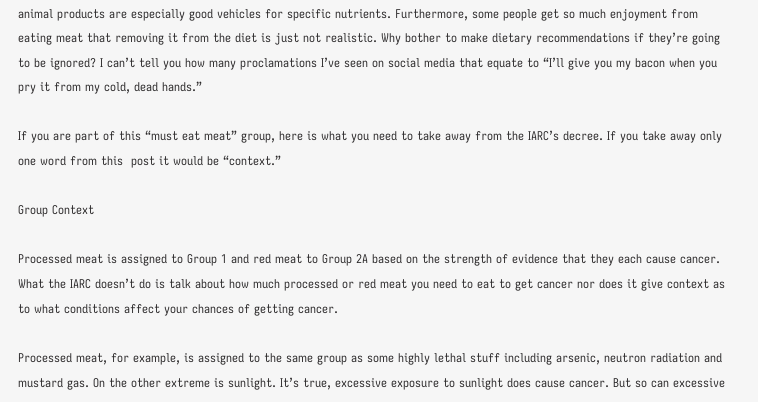animal products are especially good vehicles for specific nutrients. Furthermore, some people get so much enjoyment from eating meat that removing it from the diet is just not realistic. Why bother to make dietary recommendations if they’re going to be ignored? I can’t tell you how many proclamations I’ve seen on social media that equate to “I’ll give you my bacon when you pry it from my cold, dead hands.”

If you are part of this “must eat meat” group, here is what you need to take away from the IARC’s decree. If you take away only one word from this  post it would be “context.”

Group Context

Processed meat is assigned to Group 1 and red meat to Group 2A based on the strength of evidence that they each cause cancer. What the IARC doesn’t do is talk about how much processed or red meat you need to eat to get cancer nor does it give context as to what conditions affect your chances of getting cancer.

Processed meat, for example, is assigned to the same group as some highly lethal stuff including arsenic, neutron radiation and mustard gas. On the other extreme is sunlight. It’s true, excessive exposure to sunlight does cause cancer. But so can excessive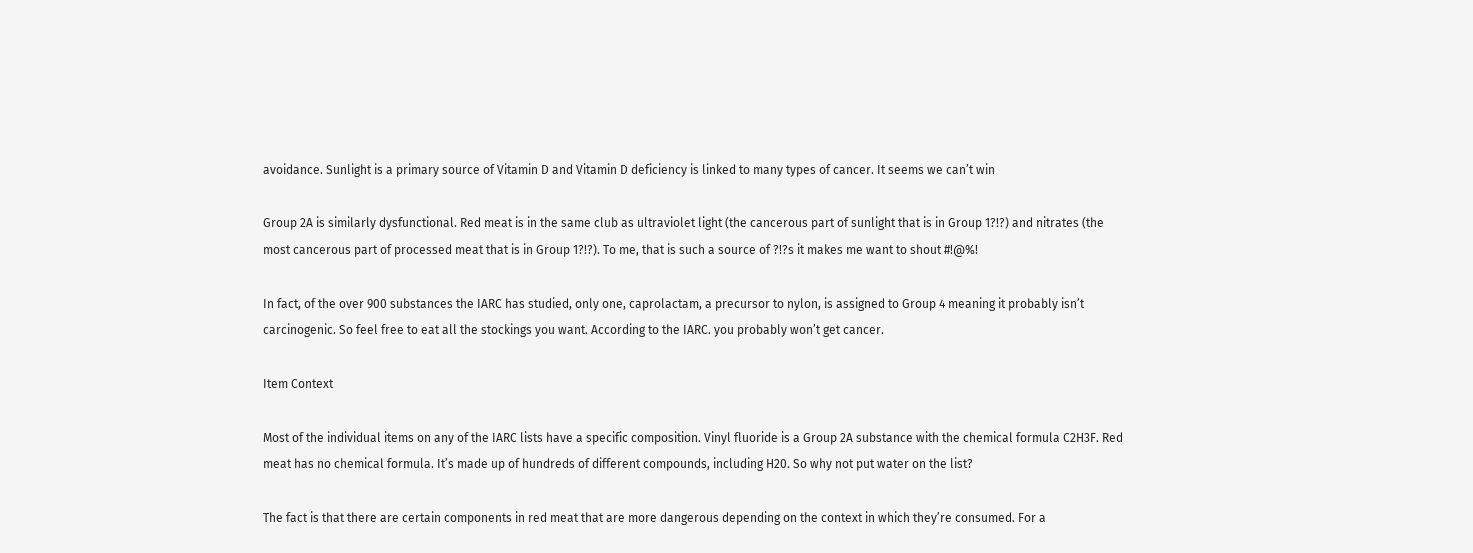avoidance. Sunlight is a primary source of Vitamin D and Vitamin D deficiency is linked to many types of cancer. It seems we can’t win

Group 2A is similarly dysfunctional. Red meat is in the same club as ultraviolet light (the cancerous part of sunlight that is in Group 1?!?) and nitrates (the most cancerous part of processed meat that is in Group 1?!?). To me, that is such a source of ?!?s it makes me want to shout #!@%!

In fact, of the over 900 substances the IARC has studied, only one, caprolactam, a precursor to nylon, is assigned to Group 4 meaning it probably isn’t carcinogenic. So feel free to eat all the stockings you want. According to the IARC. you probably won’t get cancer.

Item Context

Most of the individual items on any of the IARC lists have a specific composition. Vinyl fluoride is a Group 2A substance with the chemical formula C2H3F. Red meat has no chemical formula. It’s made up of hundreds of different compounds, including H20. So why not put water on the list?

The fact is that there are certain components in red meat that are more dangerous depending on the context in which they’re consumed. For a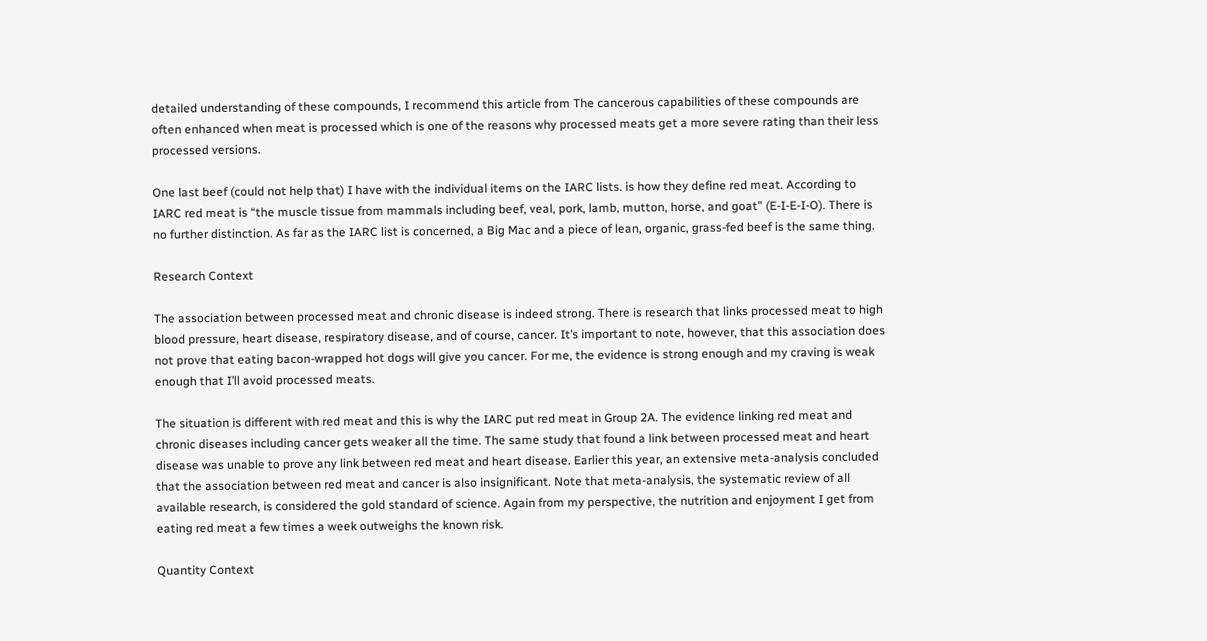detailed understanding of these compounds, I recommend this article from The cancerous capabilities of these compounds are often enhanced when meat is processed which is one of the reasons why processed meats get a more severe rating than their less processed versions.

One last beef (could not help that) I have with the individual items on the IARC lists. is how they define red meat. According to IARC red meat is “the muscle tissue from mammals including beef, veal, pork, lamb, mutton, horse, and goat” (E-I-E-I-O). There is no further distinction. As far as the IARC list is concerned, a Big Mac and a piece of lean, organic, grass-fed beef is the same thing.

Research Context

The association between processed meat and chronic disease is indeed strong. There is research that links processed meat to high blood pressure, heart disease, respiratory disease, and of course, cancer. It’s important to note, however, that this association does not prove that eating bacon-wrapped hot dogs will give you cancer. For me, the evidence is strong enough and my craving is weak enough that I’ll avoid processed meats.

The situation is different with red meat and this is why the IARC put red meat in Group 2A. The evidence linking red meat and chronic diseases including cancer gets weaker all the time. The same study that found a link between processed meat and heart disease was unable to prove any link between red meat and heart disease. Earlier this year, an extensive meta-analysis concluded that the association between red meat and cancer is also insignificant. Note that meta-analysis, the systematic review of all available research, is considered the gold standard of science. Again from my perspective, the nutrition and enjoyment I get from eating red meat a few times a week outweighs the known risk.

Quantity Context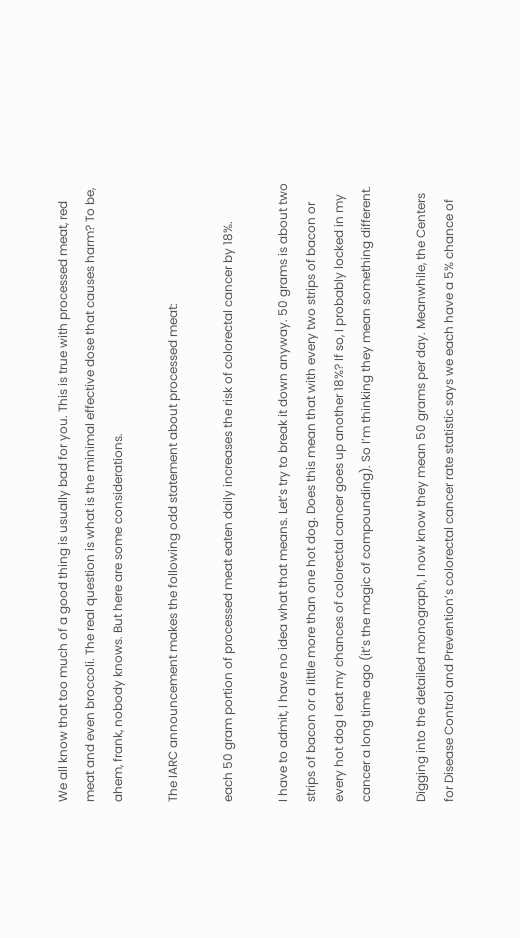We all know that too much of a good thing is usually bad for you. This is true with processed meat, red meat and even broccoli. The real question is what is the minimal effective dose that causes harm? To be, ahem, frank, nobody knows. But here are some considerations.

The IARC announcement makes the following odd statement about processed meat:

each 50 gram portion of processed meat eaten daily increases the risk of colorectal cancer by 18%.

I have to admit, I have no idea what that means. Let’s try to break it down anyway. 50 grams is about two strips of bacon or a little more than one hot dog. Does this mean that with every two strips of bacon or every hot dog I eat my chances of colorectal cancer goes up another 18%? If so, I probably locked in my cancer a long time ago (it’s the magic of compounding). So I’m thinking they mean something different.

Digging into the detailed monograph, I now know they mean 50 grams per day. Meanwhile, the Centers for Disease Control and Prevention’s colorectal cancer rate statistic says we each have a 5% chance of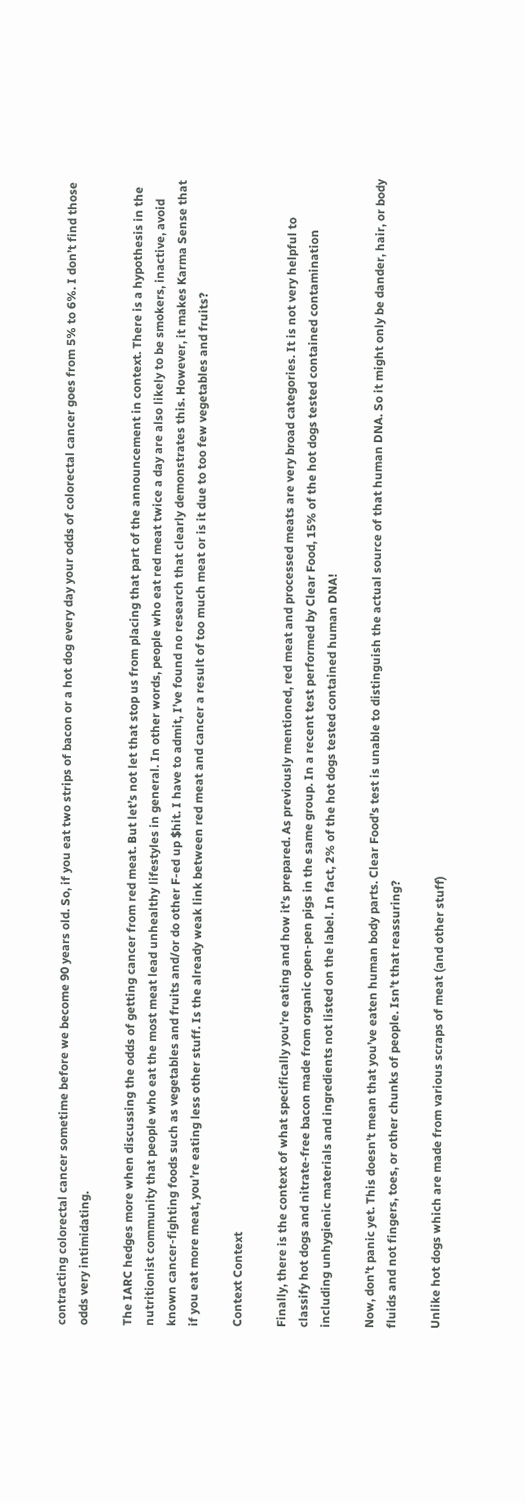contracting colorectal cancer sometime before we become 90 years old. So, if you eat two strips of bacon or a hot dog every day your odds of colorectal cancer goes from 5% to 6%. I don’t find those odds very intimidating.

The IARC hedges more when discussing the odds of getting cancer from red meat. But let’s not let that stop us from placing that part of the announcement in context. There is a hypothesis in the nutritionist community that people who eat the most meat lead unhealthy lifestyles in general. In other words, people who eat red meat twice a day are also likely to be smokers, inactive, avoid known cancer-fighting foods such as vegetables and fruits and/or do other F-ed up $hit. I have to admit, I’ve found no research that clearly demonstrates this. However, it makes Karma Sense that if you eat more meat, you’re eating less other stuff. Is the already weak link between red meat and cancer a result of too much meat or is it due to too few vegetables and fruits?

Context Context

Finally, there is the context of what specifically you’re eating and how it’s prepared. As previously mentioned, red meat and processed meats are very broad categories. It is not very helpful to classify hot dogs and nitrate-free bacon made from organic open-pen pigs in the same group. In a recent test performed by Clear Food, 15% of the hot dogs tested contained contamination including unhygienic materials and ingredients not listed on the label. In fact, 2% of the hot dogs tested contained human DNA!

Now, don’t panic yet. This doesn’t mean that you’ve eaten human body parts. Clear Food’s test is unable to distinguish the actual source of that human DNA. So it might only be dander, hair, or body fluids and not fingers, toes, or other chunks of people. Isn’t that reassuring?

Unlike hot dogs which are made from various scraps of meat (and other stuff)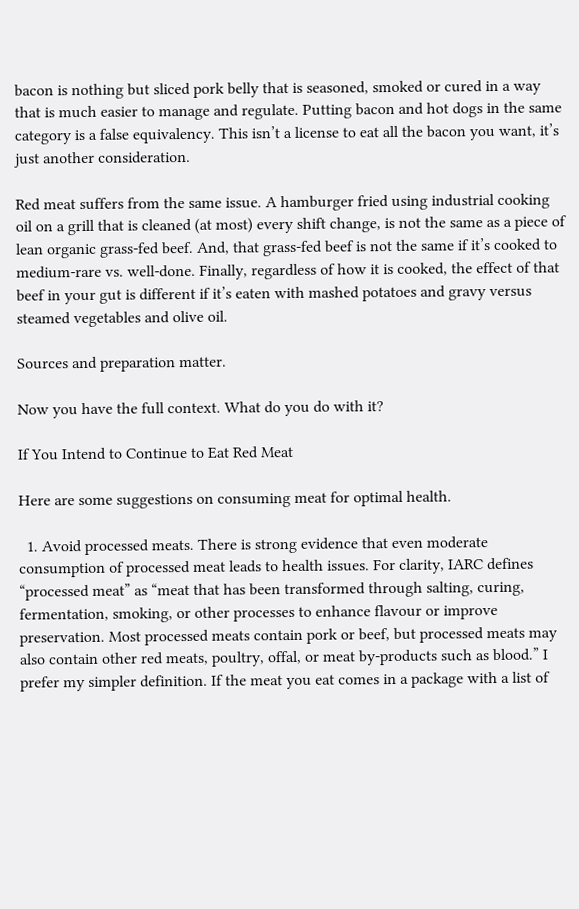bacon is nothing but sliced pork belly that is seasoned, smoked or cured in a way that is much easier to manage and regulate. Putting bacon and hot dogs in the same category is a false equivalency. This isn’t a license to eat all the bacon you want, it’s just another consideration.

Red meat suffers from the same issue. A hamburger fried using industrial cooking oil on a grill that is cleaned (at most) every shift change, is not the same as a piece of lean organic grass-fed beef. And, that grass-fed beef is not the same if it’s cooked to medium-rare vs. well-done. Finally, regardless of how it is cooked, the effect of that beef in your gut is different if it’s eaten with mashed potatoes and gravy versus steamed vegetables and olive oil.

Sources and preparation matter.

Now you have the full context. What do you do with it?

If You Intend to Continue to Eat Red Meat

Here are some suggestions on consuming meat for optimal health.

  1. Avoid processed meats. There is strong evidence that even moderate consumption of processed meat leads to health issues. For clarity, IARC defines “processed meat” as “meat that has been transformed through salting, curing, fermentation, smoking, or other processes to enhance flavour or improve preservation. Most processed meats contain pork or beef, but processed meats may also contain other red meats, poultry, offal, or meat by-products such as blood.” I prefer my simpler definition. If the meat you eat comes in a package with a list of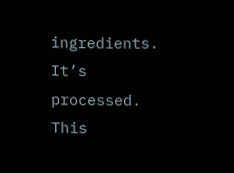ingredients. It’s processed. This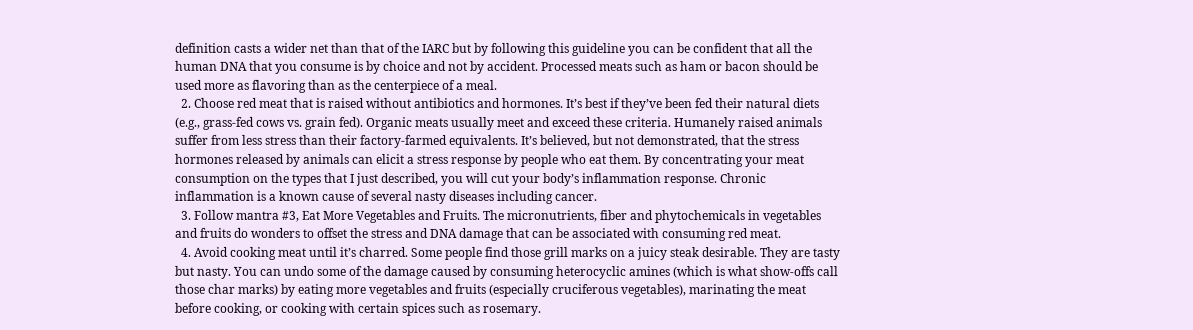definition casts a wider net than that of the IARC but by following this guideline you can be confident that all the human DNA that you consume is by choice and not by accident. Processed meats such as ham or bacon should be used more as flavoring than as the centerpiece of a meal.
  2. Choose red meat that is raised without antibiotics and hormones. It’s best if they’ve been fed their natural diets (e.g., grass-fed cows vs. grain fed). Organic meats usually meet and exceed these criteria. Humanely raised animals suffer from less stress than their factory-farmed equivalents. It’s believed, but not demonstrated, that the stress hormones released by animals can elicit a stress response by people who eat them. By concentrating your meat consumption on the types that I just described, you will cut your body’s inflammation response. Chronic inflammation is a known cause of several nasty diseases including cancer.
  3. Follow mantra #3, Eat More Vegetables and Fruits. The micronutrients, fiber and phytochemicals in vegetables and fruits do wonders to offset the stress and DNA damage that can be associated with consuming red meat.
  4. Avoid cooking meat until it’s charred. Some people find those grill marks on a juicy steak desirable. They are tasty but nasty. You can undo some of the damage caused by consuming heterocyclic amines (which is what show-offs call those char marks) by eating more vegetables and fruits (especially cruciferous vegetables), marinating the meat before cooking, or cooking with certain spices such as rosemary.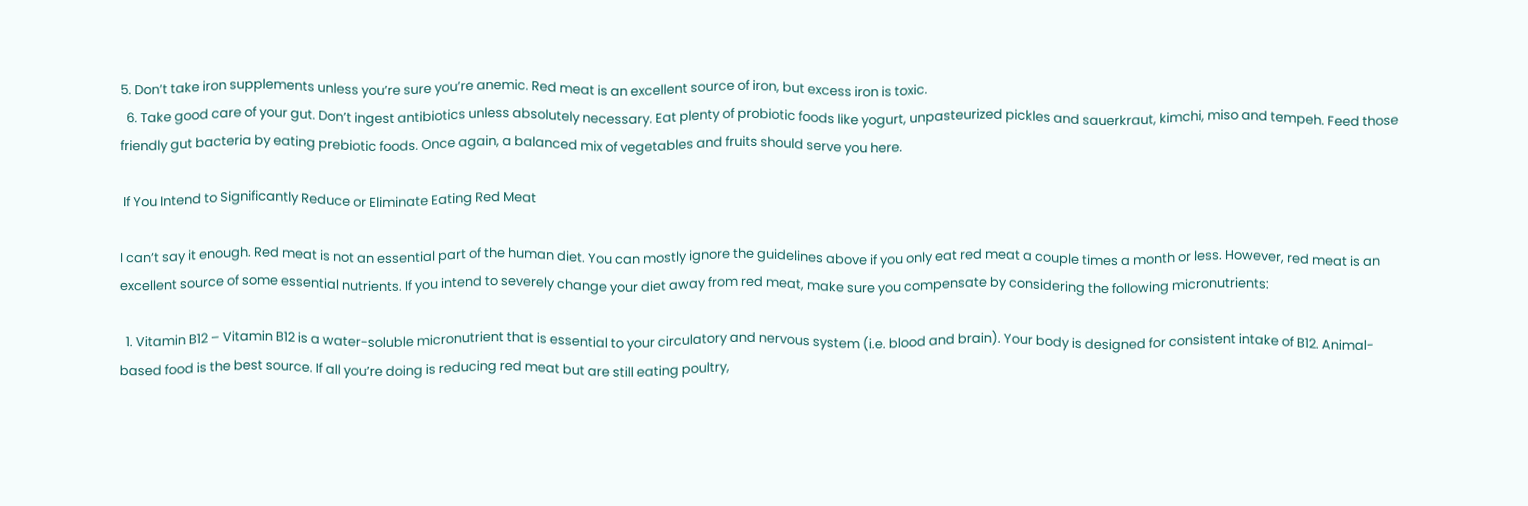5. Don’t take iron supplements unless you’re sure you’re anemic. Red meat is an excellent source of iron, but excess iron is toxic.
  6. Take good care of your gut. Don’t ingest antibiotics unless absolutely necessary. Eat plenty of probiotic foods like yogurt, unpasteurized pickles and sauerkraut, kimchi, miso and tempeh. Feed those friendly gut bacteria by eating prebiotic foods. Once again, a balanced mix of vegetables and fruits should serve you here.

 If You Intend to Significantly Reduce or Eliminate Eating Red Meat

I can’t say it enough. Red meat is not an essential part of the human diet. You can mostly ignore the guidelines above if you only eat red meat a couple times a month or less. However, red meat is an excellent source of some essential nutrients. If you intend to severely change your diet away from red meat, make sure you compensate by considering the following micronutrients:

  1. Vitamin B12 – Vitamin B12 is a water-soluble micronutrient that is essential to your circulatory and nervous system (i.e. blood and brain). Your body is designed for consistent intake of B12. Animal-based food is the best source. If all you’re doing is reducing red meat but are still eating poultry,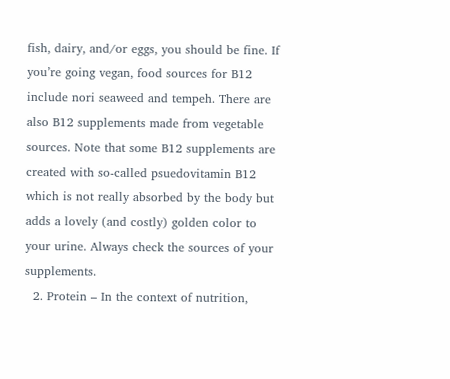fish, dairy, and/or eggs, you should be fine. If you’re going vegan, food sources for B12 include nori seaweed and tempeh. There are also B12 supplements made from vegetable sources. Note that some B12 supplements are created with so-called psuedovitamin B12 which is not really absorbed by the body but adds a lovely (and costly) golden color to your urine. Always check the sources of your supplements.
  2. Protein – In the context of nutrition,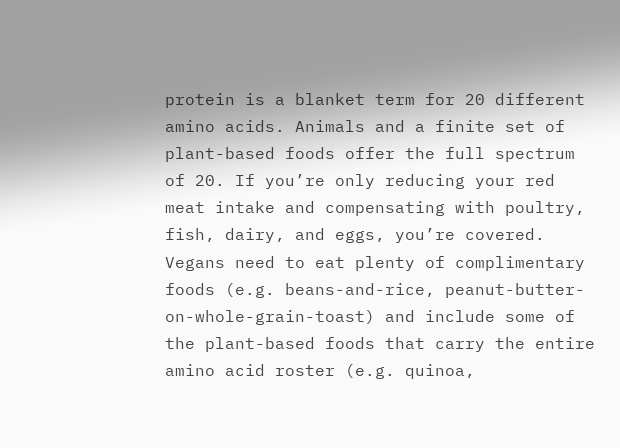protein is a blanket term for 20 different amino acids. Animals and a finite set of plant-based foods offer the full spectrum of 20. If you’re only reducing your red meat intake and compensating with poultry, fish, dairy, and eggs, you’re covered. Vegans need to eat plenty of complimentary foods (e.g. beans-and-rice, peanut-butter-on-whole-grain-toast) and include some of the plant-based foods that carry the entire amino acid roster (e.g. quinoa,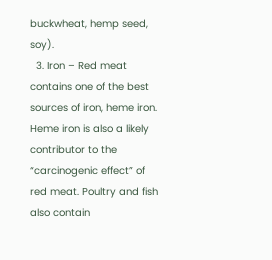buckwheat, hemp seed, soy).
  3. Iron – Red meat contains one of the best sources of iron, heme iron. Heme iron is also a likely contributor to the “carcinogenic effect” of red meat. Poultry and fish also contain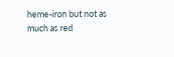heme-iron but not as much as red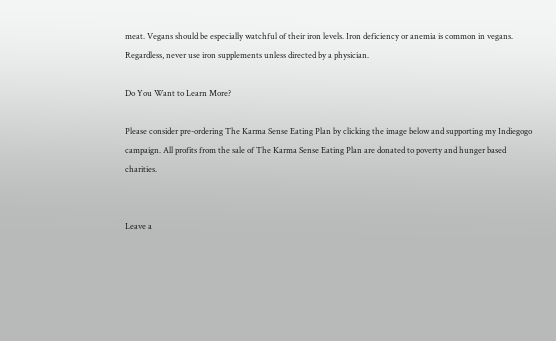meat. Vegans should be especially watchful of their iron levels. Iron deficiency or anemia is common in vegans. Regardless, never use iron supplements unless directed by a physician.

Do You Want to Learn More?

Please consider pre-ordering The Karma Sense Eating Plan by clicking the image below and supporting my Indiegogo campaign. All profits from the sale of The Karma Sense Eating Plan are donated to poverty and hunger based charities.


Leave a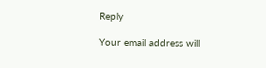Reply

Your email address will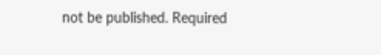not be published. Required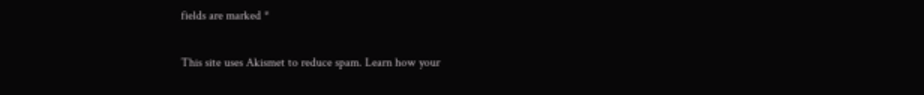fields are marked *

This site uses Akismet to reduce spam. Learn how your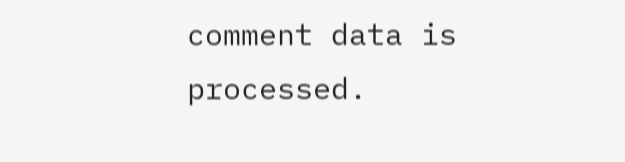comment data is processed.